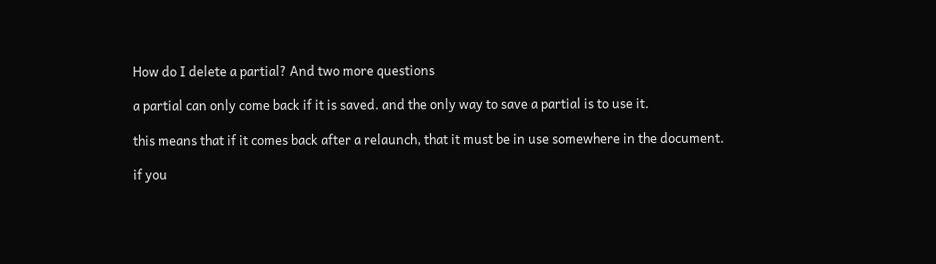How do I delete a partial? And two more questions

a partial can only come back if it is saved. and the only way to save a partial is to use it.

this means that if it comes back after a relaunch, that it must be in use somewhere in the document.

if you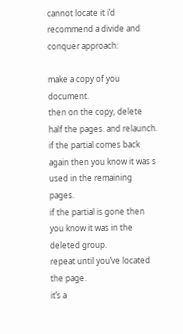cannot locate it i’d recommend a divide and conquer approach:

make a copy of you document.
then on the copy, delete half the pages. and relaunch.
if the partial comes back again then you know it was s used in the remaining pages.
if the partial is gone then you know it was in the deleted group.
repeat until you’ve located the page.
it’s a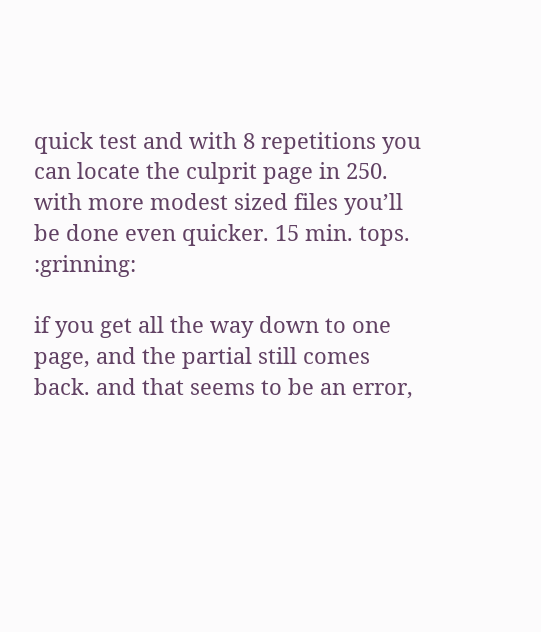quick test and with 8 repetitions you can locate the culprit page in 250. with more modest sized files you’ll be done even quicker. 15 min. tops. :grinning:

if you get all the way down to one page, and the partial still comes back. and that seems to be an error,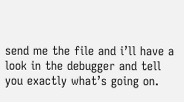send me the file and i’ll have a look in the debugger and tell you exactly what’s going on.